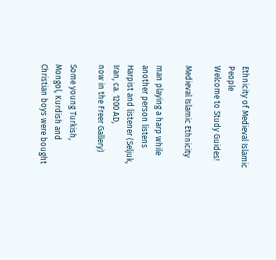Ethnicity of Medieval Islamic People
Welcome to Study Guides!

Medieval Islamic Ethnicity

man playing a harp while another person listens
Harpist and listener (Seljuk, Iran, ca. 1200 AD,
now in the Freer Gallery)

Some young Turkish, Mongol, Kurdish and Christian boys were bought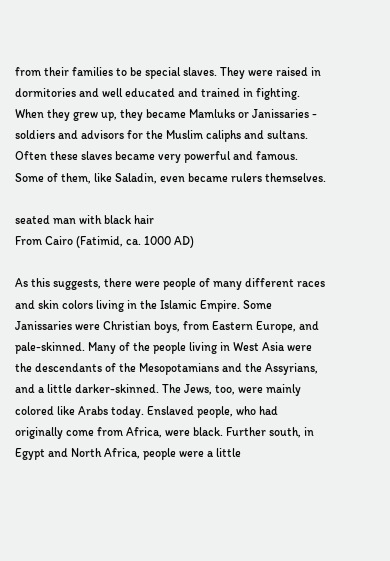from their families to be special slaves. They were raised in dormitories and well educated and trained in fighting. When they grew up, they became Mamluks or Janissaries - soldiers and advisors for the Muslim caliphs and sultans. Often these slaves became very powerful and famous. Some of them, like Saladin, even became rulers themselves.

seated man with black hair
From Cairo (Fatimid, ca. 1000 AD)

As this suggests, there were people of many different races and skin colors living in the Islamic Empire. Some Janissaries were Christian boys, from Eastern Europe, and pale-skinned. Many of the people living in West Asia were the descendants of the Mesopotamians and the Assyrians, and a little darker-skinned. The Jews, too, were mainly colored like Arabs today. Enslaved people, who had originally come from Africa, were black. Further south, in Egypt and North Africa, people were a little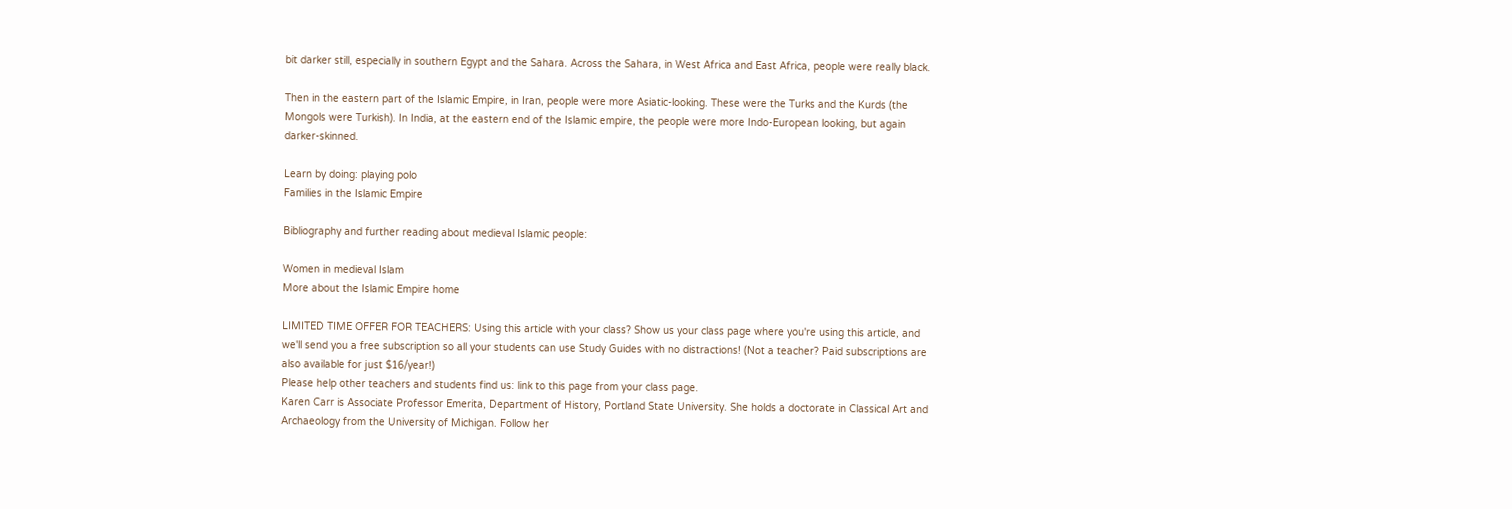bit darker still, especially in southern Egypt and the Sahara. Across the Sahara, in West Africa and East Africa, people were really black.

Then in the eastern part of the Islamic Empire, in Iran, people were more Asiatic-looking. These were the Turks and the Kurds (the Mongols were Turkish). In India, at the eastern end of the Islamic empire, the people were more Indo-European looking, but again darker-skinned.

Learn by doing: playing polo
Families in the Islamic Empire

Bibliography and further reading about medieval Islamic people:

Women in medieval Islam
More about the Islamic Empire home

LIMITED TIME OFFER FOR TEACHERS: Using this article with your class? Show us your class page where you're using this article, and we'll send you a free subscription so all your students can use Study Guides with no distractions! (Not a teacher? Paid subscriptions are also available for just $16/year!)
Please help other teachers and students find us: link to this page from your class page.
Karen Carr is Associate Professor Emerita, Department of History, Portland State University. She holds a doctorate in Classical Art and Archaeology from the University of Michigan. Follow her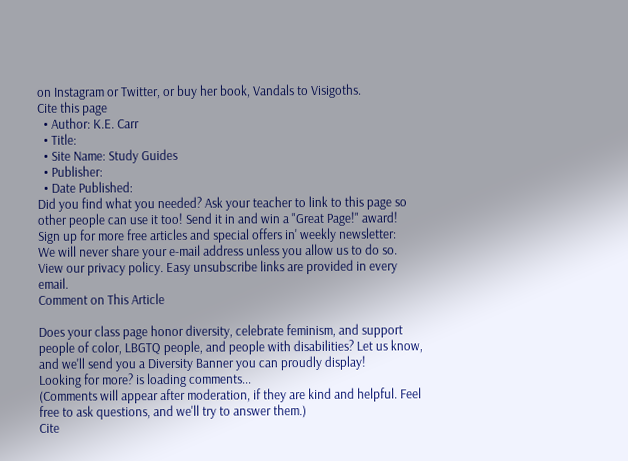on Instagram or Twitter, or buy her book, Vandals to Visigoths.
Cite this page
  • Author: K.E. Carr
  • Title:
  • Site Name: Study Guides
  • Publisher:
  • Date Published:
Did you find what you needed? Ask your teacher to link to this page so other people can use it too! Send it in and win a "Great Page!" award!
Sign up for more free articles and special offers in' weekly newsletter:
We will never share your e-mail address unless you allow us to do so. View our privacy policy. Easy unsubscribe links are provided in every email.
Comment on This Article

Does your class page honor diversity, celebrate feminism, and support people of color, LBGTQ people, and people with disabilities? Let us know, and we'll send you a Diversity Banner you can proudly display!
Looking for more? is loading comments...
(Comments will appear after moderation, if they are kind and helpful. Feel free to ask questions, and we'll try to answer them.)
Cite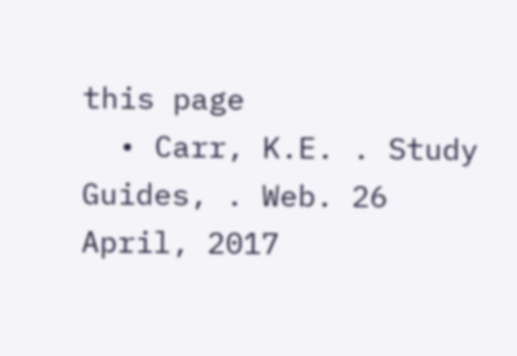this page
  • Carr, K.E. . Study Guides, . Web. 26 April, 2017